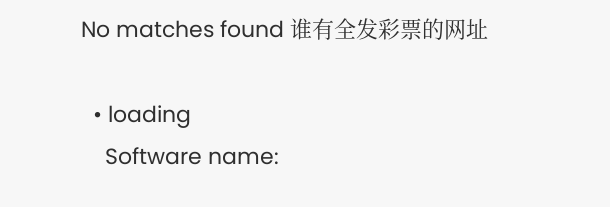No matches found 谁有全发彩票的网址

  • loading
    Software name: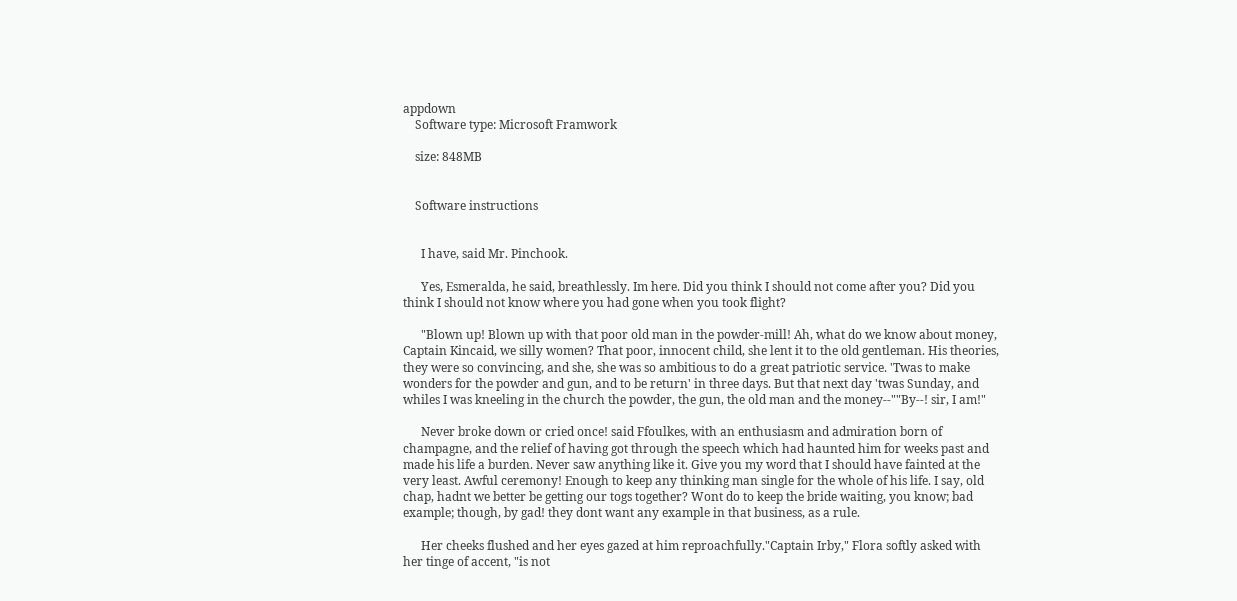appdown
    Software type: Microsoft Framwork

    size: 848MB


    Software instructions


      I have, said Mr. Pinchook.

      Yes, Esmeralda, he said, breathlessly. Im here. Did you think I should not come after you? Did you think I should not know where you had gone when you took flight?

      "Blown up! Blown up with that poor old man in the powder-mill! Ah, what do we know about money, Captain Kincaid, we silly women? That poor, innocent child, she lent it to the old gentleman. His theories, they were so convincing, and she, she was so ambitious to do a great patriotic service. 'Twas to make wonders for the powder and gun, and to be return' in three days. But that next day 'twas Sunday, and whiles I was kneeling in the church the powder, the gun, the old man and the money--""By--! sir, I am!"

      Never broke down or cried once! said Ffoulkes, with an enthusiasm and admiration born of champagne, and the relief of having got through the speech which had haunted him for weeks past and made his life a burden. Never saw anything like it. Give you my word that I should have fainted at the very least. Awful ceremony! Enough to keep any thinking man single for the whole of his life. I say, old chap, hadnt we better be getting our togs together? Wont do to keep the bride waiting, you know; bad example; though, by gad! they dont want any example in that business, as a rule.

      Her cheeks flushed and her eyes gazed at him reproachfully."Captain Irby," Flora softly asked with her tinge of accent, "is not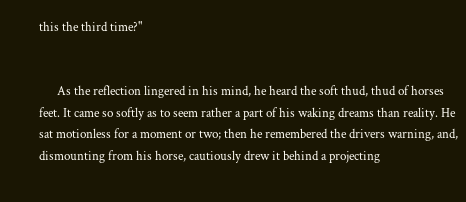this the third time?"


      As the reflection lingered in his mind, he heard the soft thud, thud of horses feet. It came so softly as to seem rather a part of his waking dreams than reality. He sat motionless for a moment or two; then he remembered the drivers warning, and, dismounting from his horse, cautiously drew it behind a projecting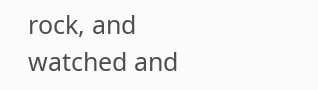rock, and watched and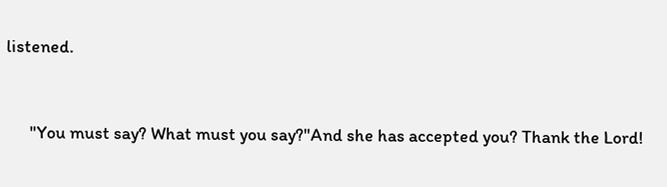listened.



      "You must say? What must you say?"And she has accepted you? Thank the Lord!